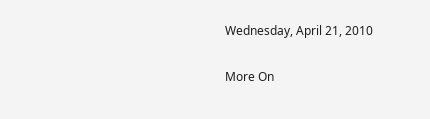Wednesday, April 21, 2010

More On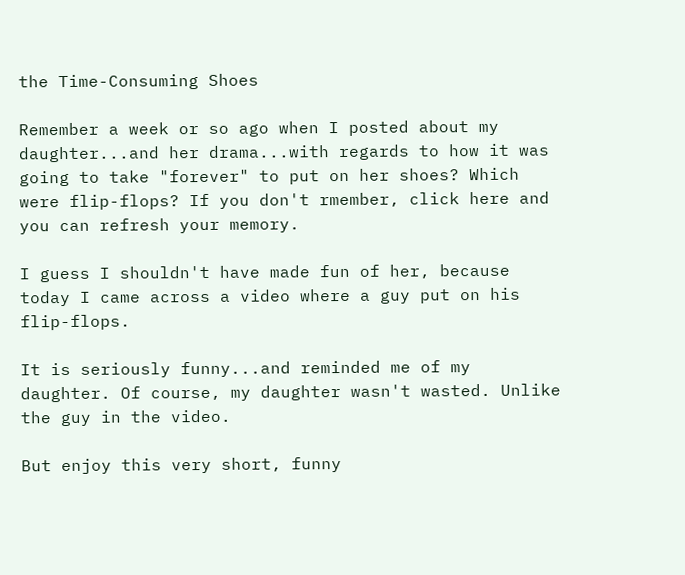the Time-Consuming Shoes

Remember a week or so ago when I posted about my daughter...and her drama...with regards to how it was going to take "forever" to put on her shoes? Which were flip-flops? If you don't rmember, click here and you can refresh your memory.

I guess I shouldn't have made fun of her, because today I came across a video where a guy put on his flip-flops.

It is seriously funny...and reminded me of my daughter. Of course, my daughter wasn't wasted. Unlike the guy in the video.

But enjoy this very short, funny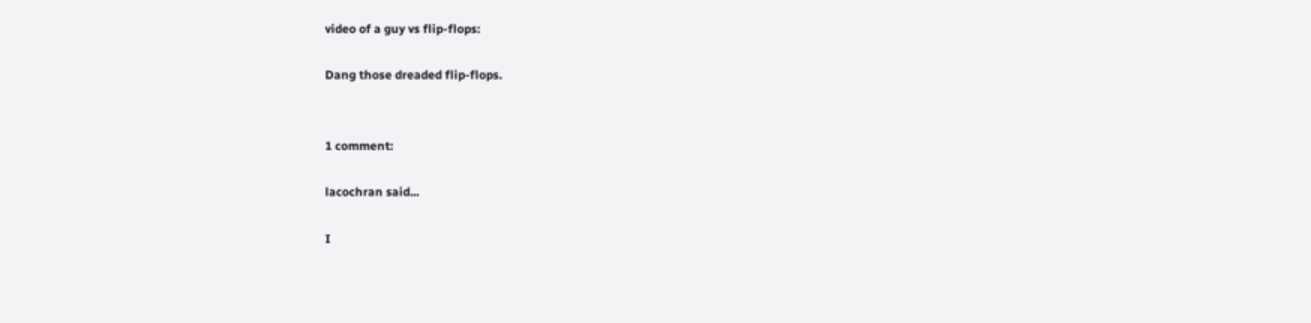video of a guy vs flip-flops:

Dang those dreaded flip-flops.


1 comment:

lacochran said...

I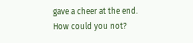gave a cheer at the end. How could you not?